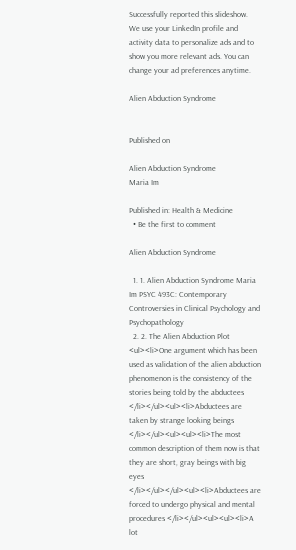Successfully reported this slideshow.
We use your LinkedIn profile and activity data to personalize ads and to show you more relevant ads. You can change your ad preferences anytime.

Alien Abduction Syndrome


Published on

Alien Abduction Syndrome
Maria Im

Published in: Health & Medicine
  • Be the first to comment

Alien Abduction Syndrome

  1. 1. Alien Abduction Syndrome Maria Im PSYC 493C: Contemporary Controversies in Clinical Psychology and Psychopathology
  2. 2. The Alien Abduction Plot <ul><li>One argument which has been used as validation of the alien abduction phenomenon is the consistency of the stories being told by the abductees </li></ul><ul><li>Abductees are taken by strange looking beings </li></ul><ul><ul><li>The most common description of them now is that they are short, gray beings with big eyes </li></ul></ul><ul><li>Abductees are forced to undergo physical and mental procedures </li></ul><ul><ul><li>A lot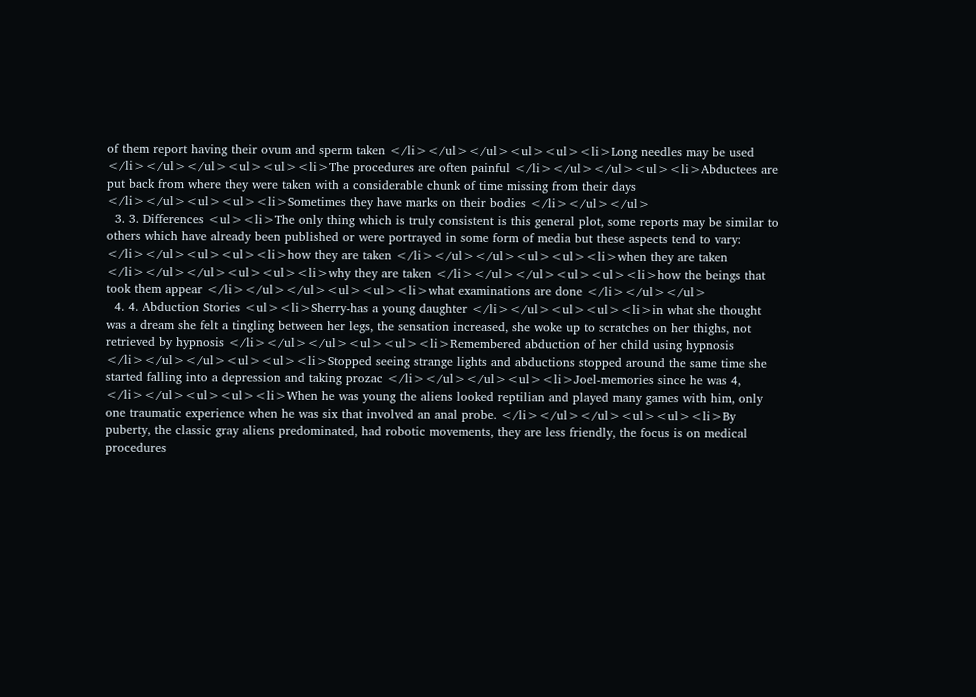of them report having their ovum and sperm taken </li></ul></ul><ul><ul><li>Long needles may be used </li></ul></ul><ul><ul><li>The procedures are often painful </li></ul></ul><ul><li>Abductees are put back from where they were taken with a considerable chunk of time missing from their days </li></ul><ul><ul><li>Sometimes they have marks on their bodies </li></ul></ul>
  3. 3. Differences <ul><li>The only thing which is truly consistent is this general plot, some reports may be similar to others which have already been published or were portrayed in some form of media but these aspects tend to vary: </li></ul><ul><ul><li>how they are taken </li></ul></ul><ul><ul><li>when they are taken </li></ul></ul><ul><ul><li>why they are taken </li></ul></ul><ul><ul><li>how the beings that took them appear </li></ul></ul><ul><ul><li>what examinations are done </li></ul></ul>
  4. 4. Abduction Stories <ul><li>Sherry-has a young daughter </li></ul><ul><ul><li>in what she thought was a dream she felt a tingling between her legs, the sensation increased, she woke up to scratches on her thighs, not retrieved by hypnosis </li></ul></ul><ul><ul><li>Remembered abduction of her child using hypnosis </li></ul></ul><ul><ul><li>Stopped seeing strange lights and abductions stopped around the same time she started falling into a depression and taking prozac </li></ul></ul><ul><li>Joel-memories since he was 4, </li></ul><ul><ul><li>When he was young the aliens looked reptilian and played many games with him, only one traumatic experience when he was six that involved an anal probe. </li></ul></ul><ul><ul><li>By puberty, the classic gray aliens predominated, had robotic movements, they are less friendly, the focus is on medical procedures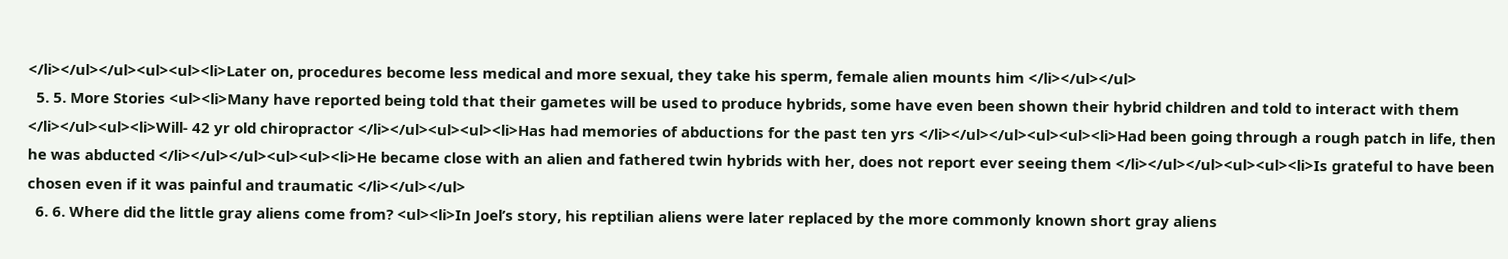</li></ul></ul><ul><ul><li>Later on, procedures become less medical and more sexual, they take his sperm, female alien mounts him </li></ul></ul>
  5. 5. More Stories <ul><li>Many have reported being told that their gametes will be used to produce hybrids, some have even been shown their hybrid children and told to interact with them </li></ul><ul><li>Will- 42 yr old chiropractor </li></ul><ul><ul><li>Has had memories of abductions for the past ten yrs </li></ul></ul><ul><ul><li>Had been going through a rough patch in life, then he was abducted </li></ul></ul><ul><ul><li>He became close with an alien and fathered twin hybrids with her, does not report ever seeing them </li></ul></ul><ul><ul><li>Is grateful to have been chosen even if it was painful and traumatic </li></ul></ul>
  6. 6. Where did the little gray aliens come from? <ul><li>In Joel’s story, his reptilian aliens were later replaced by the more commonly known short gray aliens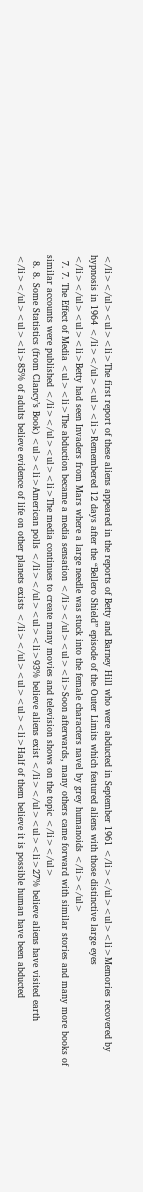</li></ul><ul><li>The first report of these aliens appeared in the reports of Betty and Barney Hill who were abducted in September 1961 </li></ul><ul><li>Memories recovered by hypnosis in 1964 </li></ul><ul><li>Remembered 12 days after the “Bellero Shield” episode of the Outer Limits which featured aliens with those distinctive large eyes </li></ul><ul><li>Betty had seen Invaders from Mars where a large needle was stuck into the female characters navel by grey humanoids </li></ul>
  7. 7. The Effect of Media <ul><li>The abduction became a media sensation </li></ul><ul><li>Soon afterwards, many others came forward with similar stories and many more books of similar accounts were published </li></ul><ul><li>The media continues to create many movies and television shows on the topic </li></ul>
  8. 8. Some Statistics (from Clancy’s Book) <ul><li>American polls </li></ul><ul><li>93% believe aliens exist </li></ul><ul><li>27% believe aliens have visited earth </li></ul><ul><li>85% of adults believe evidence of life on other planets exists </li></ul><ul><ul><li>Half of them believe it is possible human have been abducted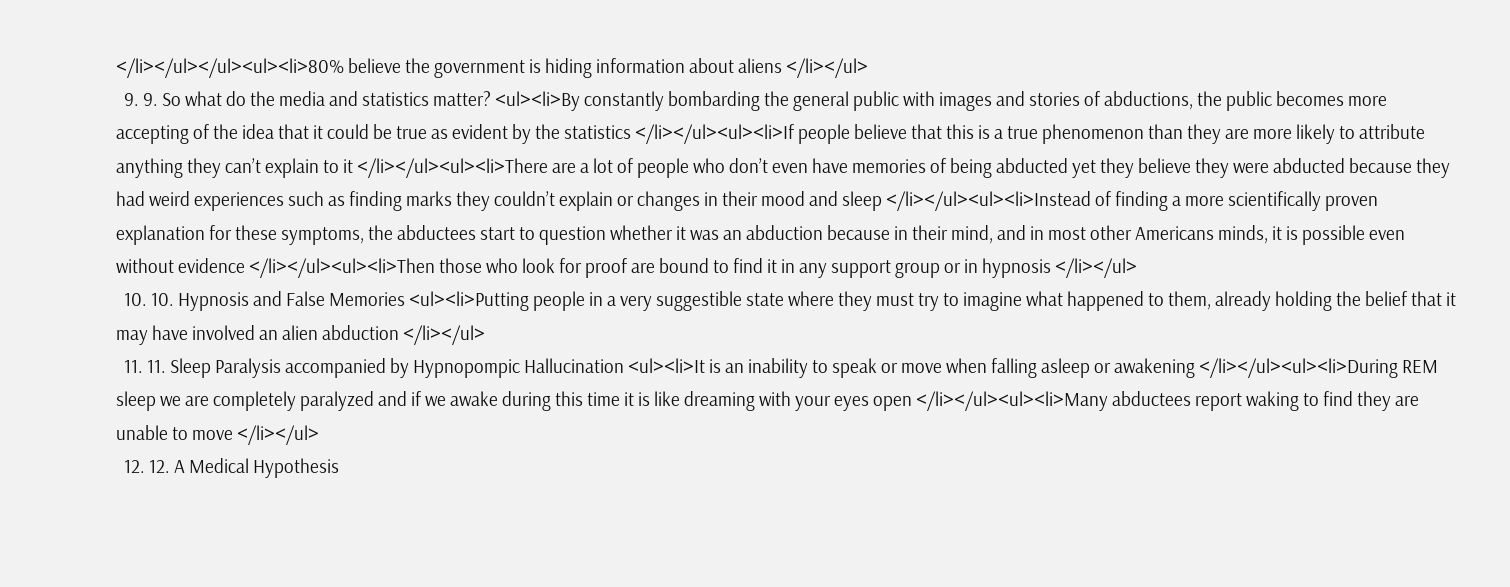</li></ul></ul><ul><li>80% believe the government is hiding information about aliens </li></ul>
  9. 9. So what do the media and statistics matter? <ul><li>By constantly bombarding the general public with images and stories of abductions, the public becomes more accepting of the idea that it could be true as evident by the statistics </li></ul><ul><li>If people believe that this is a true phenomenon than they are more likely to attribute anything they can’t explain to it </li></ul><ul><li>There are a lot of people who don’t even have memories of being abducted yet they believe they were abducted because they had weird experiences such as finding marks they couldn’t explain or changes in their mood and sleep </li></ul><ul><li>Instead of finding a more scientifically proven explanation for these symptoms, the abductees start to question whether it was an abduction because in their mind, and in most other Americans minds, it is possible even without evidence </li></ul><ul><li>Then those who look for proof are bound to find it in any support group or in hypnosis </li></ul>
  10. 10. Hypnosis and False Memories <ul><li>Putting people in a very suggestible state where they must try to imagine what happened to them, already holding the belief that it may have involved an alien abduction </li></ul>
  11. 11. Sleep Paralysis accompanied by Hypnopompic Hallucination <ul><li>It is an inability to speak or move when falling asleep or awakening </li></ul><ul><li>During REM sleep we are completely paralyzed and if we awake during this time it is like dreaming with your eyes open </li></ul><ul><li>Many abductees report waking to find they are unable to move </li></ul>
  12. 12. A Medical Hypothesis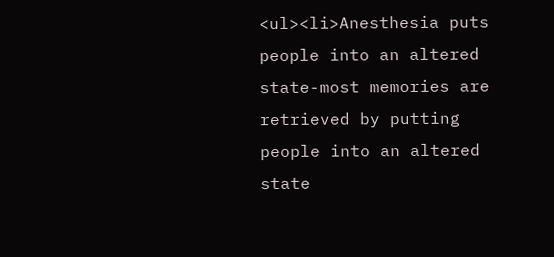<ul><li>Anesthesia puts people into an altered state-most memories are retrieved by putting people into an altered state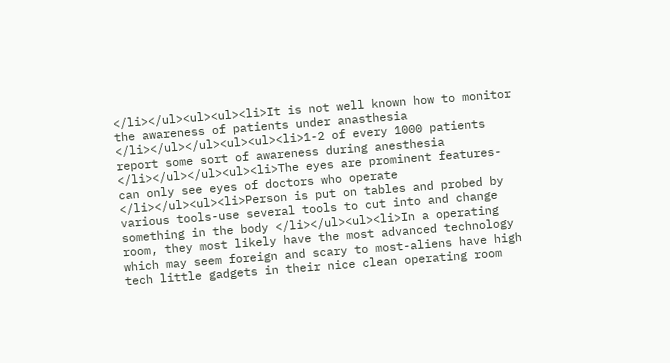</li></ul><ul><ul><li>It is not well known how to monitor the awareness of patients under anasthesia </li></ul></ul><ul><ul><li>1-2 of every 1000 patients report some sort of awareness during anesthesia </li></ul></ul><ul><li>The eyes are prominent features-can only see eyes of doctors who operate </li></ul><ul><li>Person is put on tables and probed by various tools-use several tools to cut into and change something in the body </li></ul><ul><li>In a operating room, they most likely have the most advanced technology which may seem foreign and scary to most-aliens have high tech little gadgets in their nice clean operating room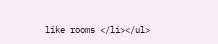like rooms </li></ul>